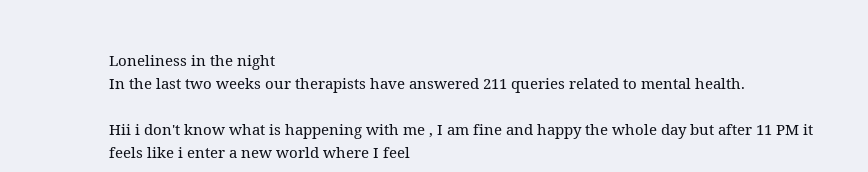Loneliness in the night
In the last two weeks our therapists have answered 211 queries related to mental health.

Hii i don't know what is happening with me , I am fine and happy the whole day but after 11 PM it feels like i enter a new world where I feel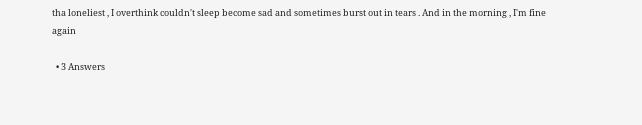tha loneliest , I overthink couldn't sleep become sad and sometimes burst out in tears . And in the morning , I'm fine again

  • 3 Answers